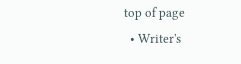top of page
  • Writer's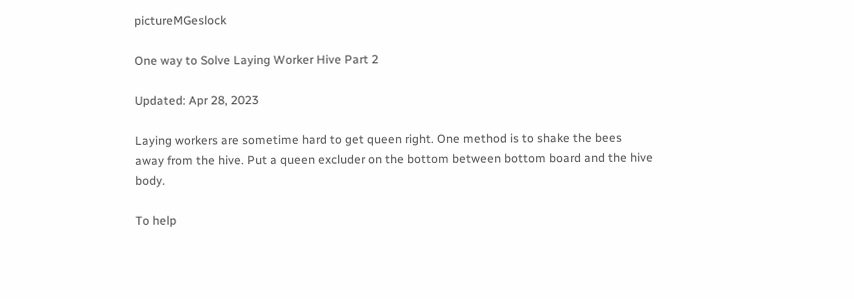pictureMGeslock

One way to Solve Laying Worker Hive Part 2

Updated: Apr 28, 2023

Laying workers are sometime hard to get queen right. One method is to shake the bees away from the hive. Put a queen excluder on the bottom between bottom board and the hive body.

To help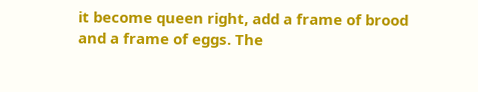it become queen right, add a frame of brood and a frame of eggs. The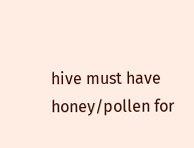hive must have honey/pollen for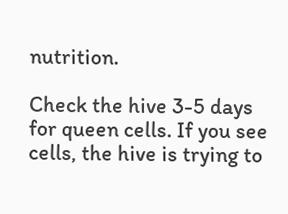nutrition.

Check the hive 3-5 days for queen cells. If you see cells, the hive is trying to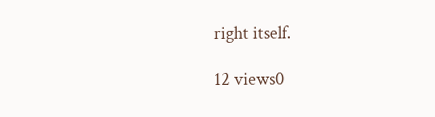right itself.

12 views0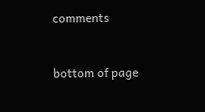comments


bottom of page